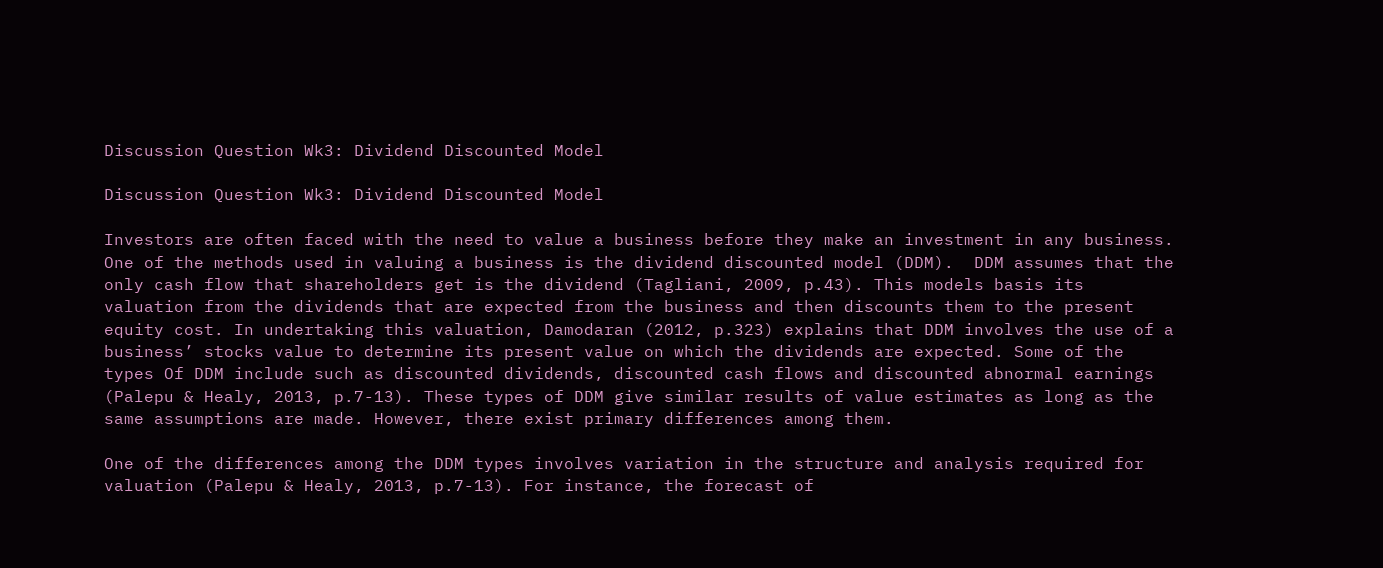Discussion Question Wk3: Dividend Discounted Model

Discussion Question Wk3: Dividend Discounted Model

Investors are often faced with the need to value a business before they make an investment in any business. One of the methods used in valuing a business is the dividend discounted model (DDM).  DDM assumes that the only cash flow that shareholders get is the dividend (Tagliani, 2009, p.43). This models basis its valuation from the dividends that are expected from the business and then discounts them to the present equity cost. In undertaking this valuation, Damodaran (2012, p.323) explains that DDM involves the use of a business’ stocks value to determine its present value on which the dividends are expected. Some of the types Of DDM include such as discounted dividends, discounted cash flows and discounted abnormal earnings (Palepu & Healy, 2013, p.7-13). These types of DDM give similar results of value estimates as long as the same assumptions are made. However, there exist primary differences among them.

One of the differences among the DDM types involves variation in the structure and analysis required for valuation (Palepu & Healy, 2013, p.7-13). For instance, the forecast of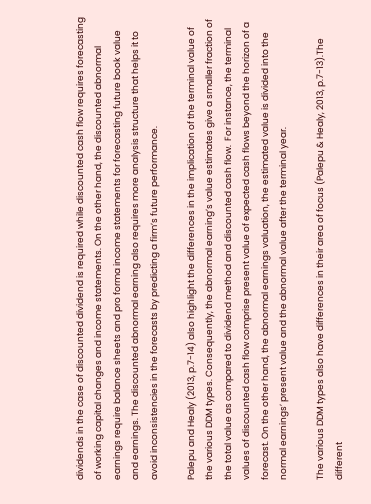dividends in the case of discounted dividend is required while discounted cash flow requires forecasting of working capital changes and income statements. On the other hand, the discounted abnormal earnings require balance sheets and pro forma income statements for forecasting future book value and earnings. The discounted abnormal earning also requires more analysis structure that helps it to avoid inconsistencies in the forecasts by predicting a firm’s future performance.

Palepu and Healy (2013, p.7-14) also highlight the differences in the implication of the terminal value of the various DDM types. Consequently, the abnormal earning’s value estimates give a smaller fraction of the total value as compared to dividend method and discounted cash flow.  For instance, the terminal values of discounted cash flow comprise present value of expected cash flows beyond the horizon of a forecast. On the other hand, the abnormal earnings valuation, the estimated value is divided into the normal earnings’ present value and the abnormal value after the terminal year.

The various DDM types also have differences in their area of focus (Palepu & Healy, 2013, p.7-13).The different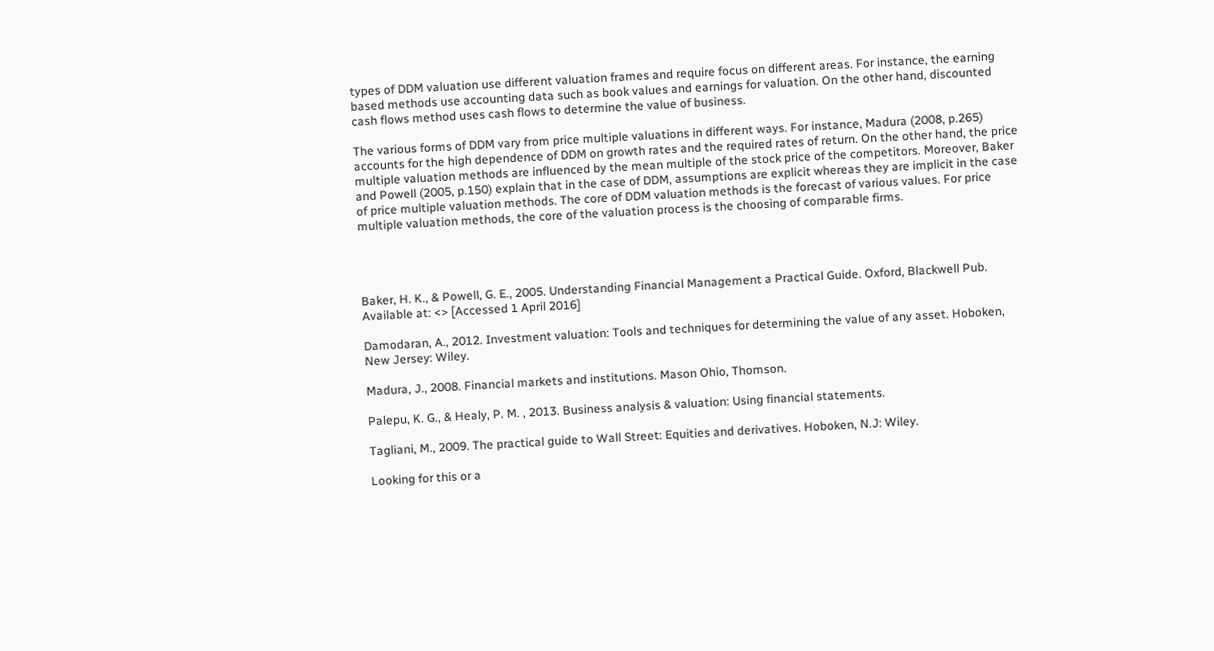types of DDM valuation use different valuation frames and require focus on different areas. For instance, the earning based methods use accounting data such as book values and earnings for valuation. On the other hand, discounted cash flows method uses cash flows to determine the value of business.

The various forms of DDM vary from price multiple valuations in different ways. For instance, Madura (2008, p.265) accounts for the high dependence of DDM on growth rates and the required rates of return. On the other hand, the price multiple valuation methods are influenced by the mean multiple of the stock price of the competitors. Moreover, Baker and Powell (2005, p.150) explain that in the case of DDM, assumptions are explicit whereas they are implicit in the case of price multiple valuation methods. The core of DDM valuation methods is the forecast of various values. For price multiple valuation methods, the core of the valuation process is the choosing of comparable firms.




Baker, H. K., & Powell, G. E., 2005. Understanding Financial Management a Practical Guide. Oxford, Blackwell Pub. Available at: <> [Accessed 1 April 2016]

Damodaran, A., 2012. Investment valuation: Tools and techniques for determining the value of any asset. Hoboken, New Jersey: Wiley.

Madura, J., 2008. Financial markets and institutions. Mason Ohio, Thomson.

Palepu, K. G., & Healy, P. M. , 2013. Business analysis & valuation: Using financial statements.

Tagliani, M., 2009. The practical guide to Wall Street: Equities and derivatives. Hoboken, N.J: Wiley.

Looking for this or a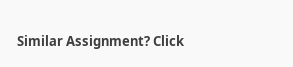Similar Assignment? Click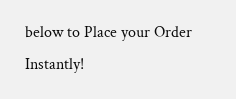below to Place your Order Instantly!